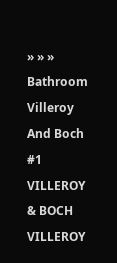» » » Bathroom Villeroy And Boch #1 VILLEROY & BOCH VILLEROY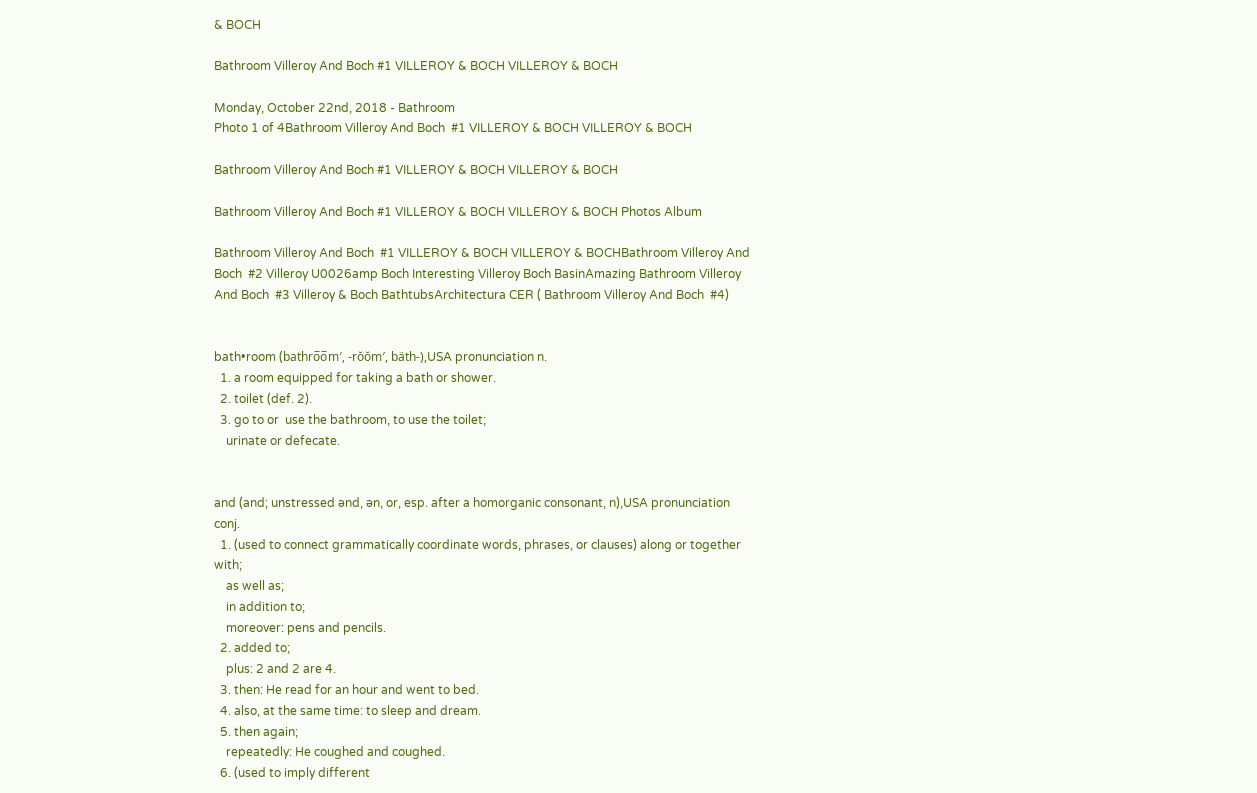& BOCH

Bathroom Villeroy And Boch #1 VILLEROY & BOCH VILLEROY & BOCH

Monday, October 22nd, 2018 - Bathroom
Photo 1 of 4Bathroom Villeroy And Boch  #1 VILLEROY & BOCH VILLEROY & BOCH

Bathroom Villeroy And Boch #1 VILLEROY & BOCH VILLEROY & BOCH

Bathroom Villeroy And Boch #1 VILLEROY & BOCH VILLEROY & BOCH Photos Album

Bathroom Villeroy And Boch  #1 VILLEROY & BOCH VILLEROY & BOCHBathroom Villeroy And Boch  #2 Villeroy U0026amp Boch Interesting Villeroy Boch BasinAmazing Bathroom Villeroy And Boch  #3 Villeroy & Boch BathtubsArchitectura CER ( Bathroom Villeroy And Boch  #4)


bath•room (bathro̅o̅m′, -rŏŏm′, bäth-),USA pronunciation n.
  1. a room equipped for taking a bath or shower.
  2. toilet (def. 2).
  3. go to or  use the bathroom, to use the toilet;
    urinate or defecate.


and (and; unstressed ənd, ən, or, esp. after a homorganic consonant, n),USA pronunciation  conj.
  1. (used to connect grammatically coordinate words, phrases, or clauses) along or together with;
    as well as;
    in addition to;
    moreover: pens and pencils.
  2. added to;
    plus: 2 and 2 are 4.
  3. then: He read for an hour and went to bed.
  4. also, at the same time: to sleep and dream.
  5. then again;
    repeatedly: He coughed and coughed.
  6. (used to imply different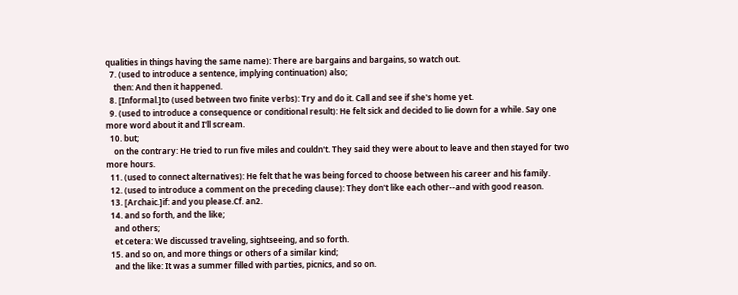qualities in things having the same name): There are bargains and bargains, so watch out.
  7. (used to introduce a sentence, implying continuation) also;
    then: And then it happened.
  8. [Informal.]to (used between two finite verbs): Try and do it. Call and see if she's home yet.
  9. (used to introduce a consequence or conditional result): He felt sick and decided to lie down for a while. Say one more word about it and I'll scream.
  10. but;
    on the contrary: He tried to run five miles and couldn't. They said they were about to leave and then stayed for two more hours.
  11. (used to connect alternatives): He felt that he was being forced to choose between his career and his family.
  12. (used to introduce a comment on the preceding clause): They don't like each other--and with good reason.
  13. [Archaic.]if: and you please.Cf. an2.
  14. and so forth, and the like;
    and others;
    et cetera: We discussed traveling, sightseeing, and so forth.
  15. and so on, and more things or others of a similar kind;
    and the like: It was a summer filled with parties, picnics, and so on.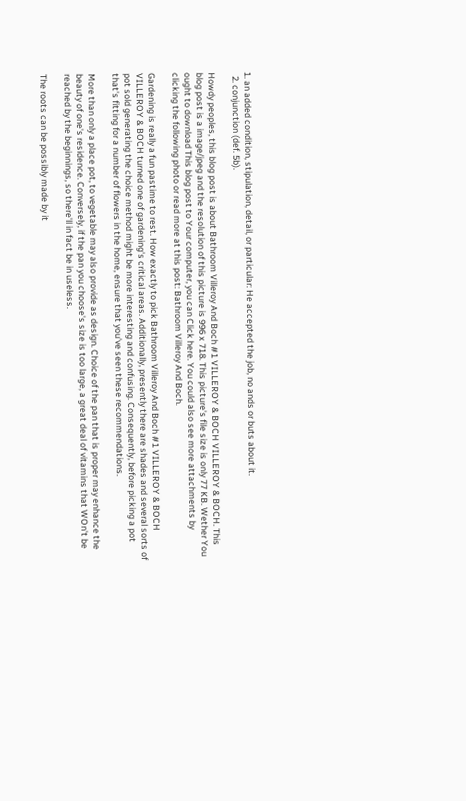1. an added condition, stipulation, detail, or particular: He accepted the job, no ands or buts about it.
  2. conjunction (def. 5b).

Howdy peoples, this blog post is about Bathroom Villeroy And Boch #1 VILLEROY & BOCH VILLEROY & BOCH. This blog post is a image/jpeg and the resolution of this picture is 996 x 718. This picture's file size is only 77 KB. Wether You ought to download This blog post to Your computer, you can Click here. You could also see more attachments by clicking the following photo or read more at this post: Bathroom Villeroy And Boch.

Gardening is really a fun pastime to rest. How exactly to pick Bathroom Villeroy And Boch #1 VILLEROY & BOCH VILLEROY & BOCH turned one of gardening's critical areas. Additionally, presently there are shades and several sorts of pot sold generating the choice method might be more interesting and confusing. Consequently, before picking a pot that's fitting for a number of flowers in the home, ensure that you've seen these recommendations.

More than only a place pot, to vegetable may also provide as design. Choice of the pan that is proper may enhance the beauty of one's residence. Conversely, if the pan you choose's size is too large, a great deal of vitamins that WOn't be reached by the beginnings, so there'll in fact be in useless.

The roots can be possibly made by it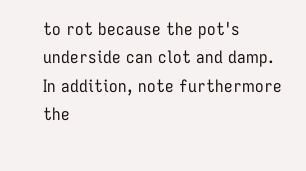to rot because the pot's underside can clot and damp. In addition, note furthermore the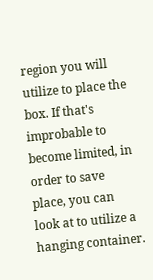region you will utilize to place the box. If that's improbable to become limited, in order to save place, you can look at to utilize a hanging container.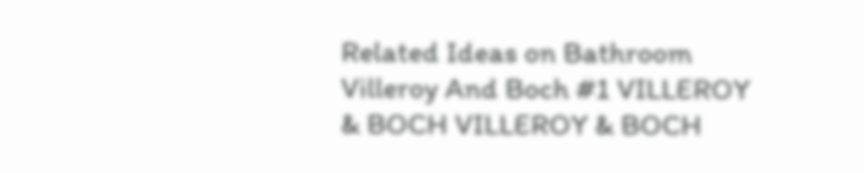Related Ideas on Bathroom Villeroy And Boch #1 VILLEROY & BOCH VILLEROY & BOCH